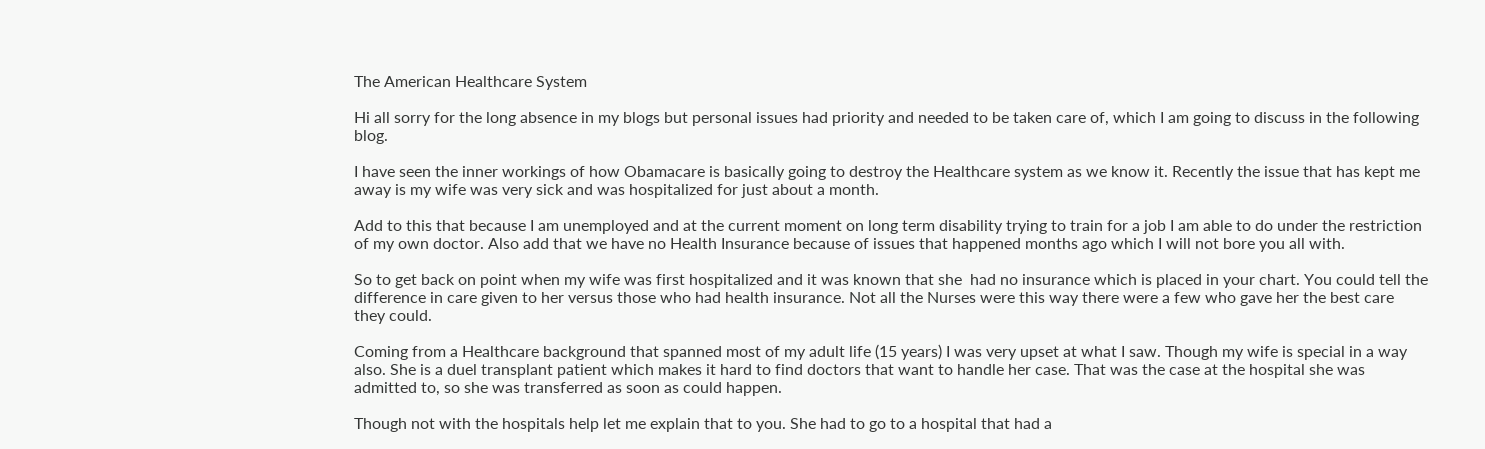The American Healthcare System

Hi all sorry for the long absence in my blogs but personal issues had priority and needed to be taken care of, which I am going to discuss in the following blog.

I have seen the inner workings of how Obamacare is basically going to destroy the Healthcare system as we know it. Recently the issue that has kept me away is my wife was very sick and was hospitalized for just about a month.

Add to this that because I am unemployed and at the current moment on long term disability trying to train for a job I am able to do under the restriction of my own doctor. Also add that we have no Health Insurance because of issues that happened months ago which I will not bore you all with.

So to get back on point when my wife was first hospitalized and it was known that she  had no insurance which is placed in your chart. You could tell the difference in care given to her versus those who had health insurance. Not all the Nurses were this way there were a few who gave her the best care they could.

Coming from a Healthcare background that spanned most of my adult life (15 years) I was very upset at what I saw. Though my wife is special in a way also. She is a duel transplant patient which makes it hard to find doctors that want to handle her case. That was the case at the hospital she was admitted to, so she was transferred as soon as could happen.

Though not with the hospitals help let me explain that to you. She had to go to a hospital that had a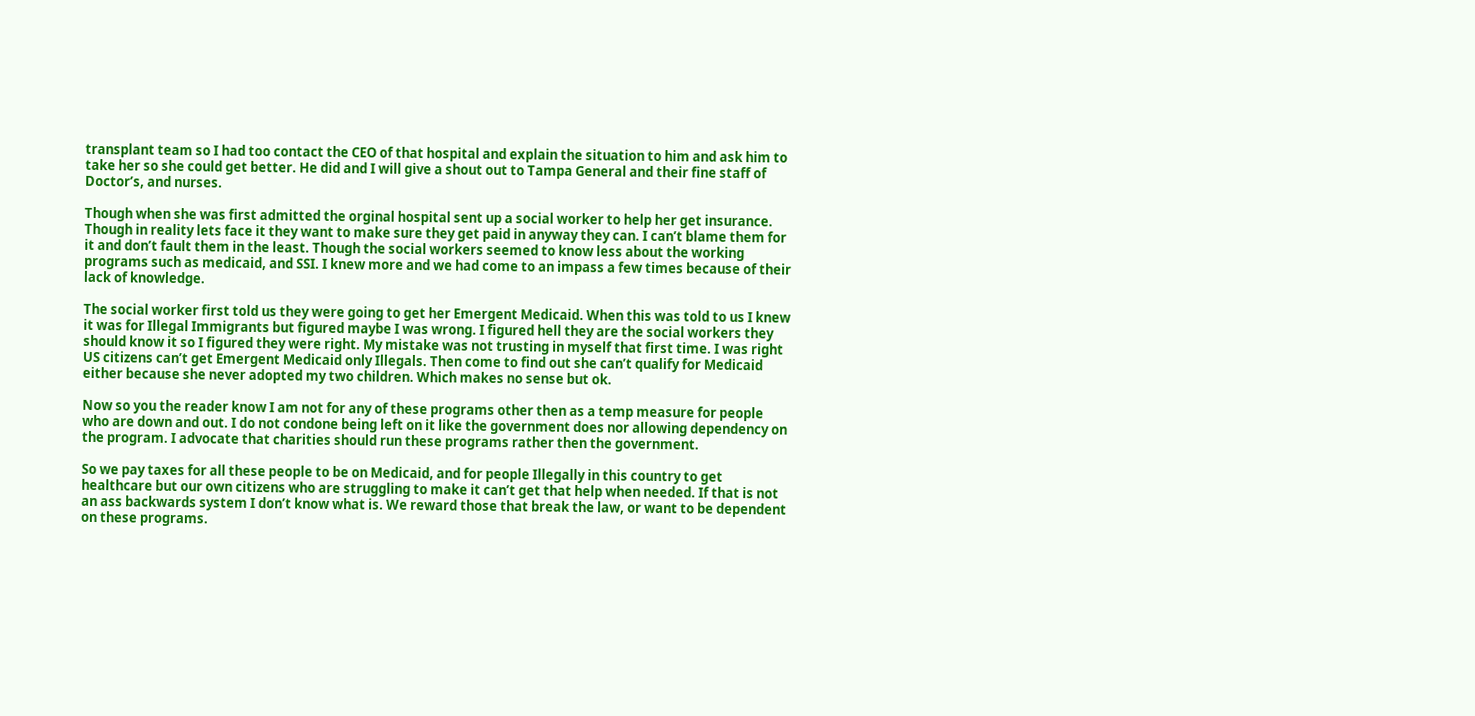transplant team so I had too contact the CEO of that hospital and explain the situation to him and ask him to take her so she could get better. He did and I will give a shout out to Tampa General and their fine staff of Doctor’s, and nurses.

Though when she was first admitted the orginal hospital sent up a social worker to help her get insurance. Though in reality lets face it they want to make sure they get paid in anyway they can. I can’t blame them for it and don’t fault them in the least. Though the social workers seemed to know less about the working programs such as medicaid, and SSI. I knew more and we had come to an impass a few times because of their lack of knowledge.

The social worker first told us they were going to get her Emergent Medicaid. When this was told to us I knew it was for Illegal Immigrants but figured maybe I was wrong. I figured hell they are the social workers they should know it so I figured they were right. My mistake was not trusting in myself that first time. I was right US citizens can’t get Emergent Medicaid only Illegals. Then come to find out she can’t qualify for Medicaid either because she never adopted my two children. Which makes no sense but ok.

Now so you the reader know I am not for any of these programs other then as a temp measure for people who are down and out. I do not condone being left on it like the government does nor allowing dependency on the program. I advocate that charities should run these programs rather then the government.

So we pay taxes for all these people to be on Medicaid, and for people Illegally in this country to get healthcare but our own citizens who are struggling to make it can’t get that help when needed. If that is not an ass backwards system I don’t know what is. We reward those that break the law, or want to be dependent on these programs.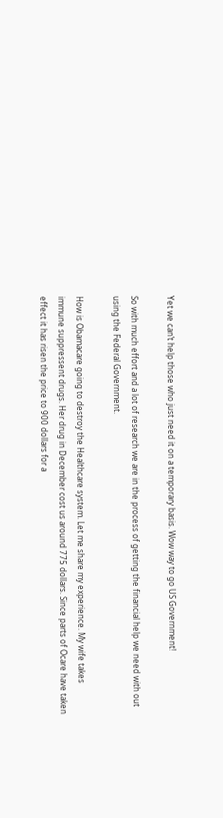Yet we can’t help those who just need it on a temporary basis. Wow way to go US Government!

So with much effort and a lot of research we are in the process of getting the financial help we need with out using the Federal Government.

How is Obamacare going to destroy the Healthcare system. Let me share my experience. My wife takes immune suppressent drugs. Her drug in December cost us around 775 dollars. Since parts of Ocare have taken effect it has risen the price to 900 dollars for a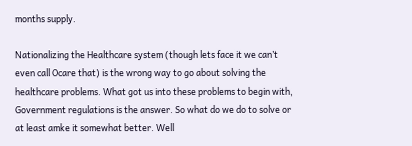months supply.

Nationalizing the Healthcare system (though lets face it we can’t even call Ocare that) is the wrong way to go about solving the healthcare problems. What got us into these problems to begin with, Government regulations is the answer. So what do we do to solve or at least amke it somewhat better. Well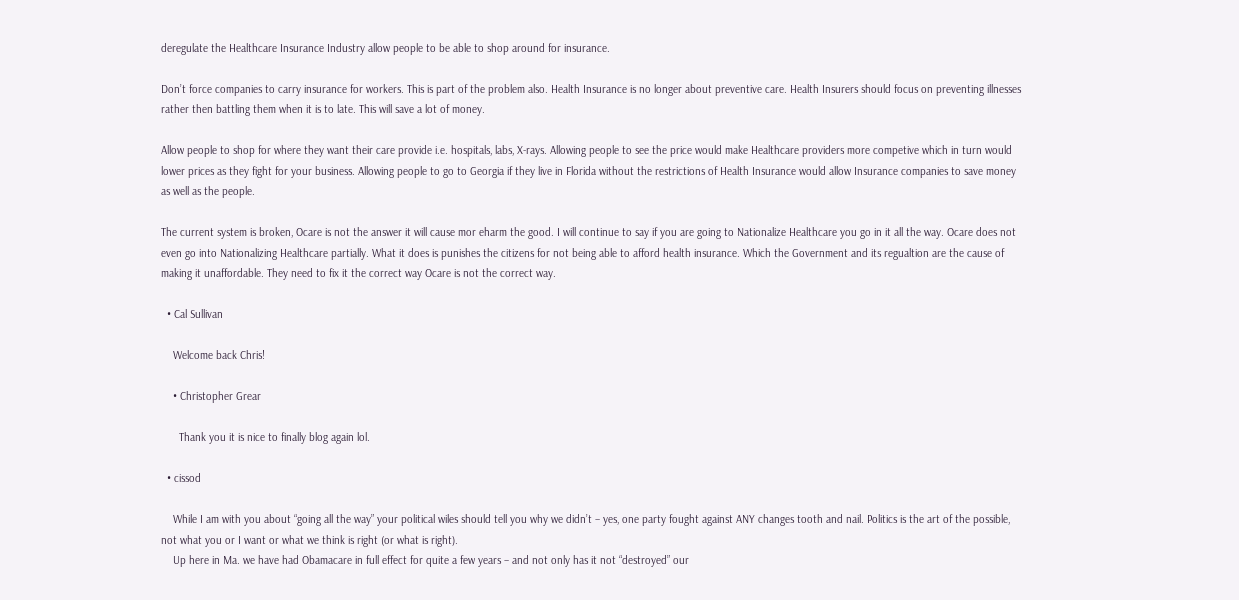deregulate the Healthcare Insurance Industry allow people to be able to shop around for insurance.

Don’t force companies to carry insurance for workers. This is part of the problem also. Health Insurance is no longer about preventive care. Health Insurers should focus on preventing illnesses rather then battling them when it is to late. This will save a lot of money.

Allow people to shop for where they want their care provide i.e. hospitals, labs, X-rays. Allowing people to see the price would make Healthcare providers more competive which in turn would lower prices as they fight for your business. Allowing people to go to Georgia if they live in Florida without the restrictions of Health Insurance would allow Insurance companies to save money as well as the people.

The current system is broken, Ocare is not the answer it will cause mor eharm the good. I will continue to say if you are going to Nationalize Healthcare you go in it all the way. Ocare does not even go into Nationalizing Healthcare partially. What it does is punishes the citizens for not being able to afford health insurance. Which the Government and its regualtion are the cause of making it unaffordable. They need to fix it the correct way Ocare is not the correct way.

  • Cal Sullivan

    Welcome back Chris!

    • Christopher Grear

      Thank you it is nice to finally blog again lol.

  • cissod

    While I am with you about “going all the way” your political wiles should tell you why we didn’t – yes, one party fought against ANY changes tooth and nail. Politics is the art of the possible, not what you or I want or what we think is right (or what is right).
    Up here in Ma. we have had Obamacare in full effect for quite a few years – and not only has it not “destroyed” our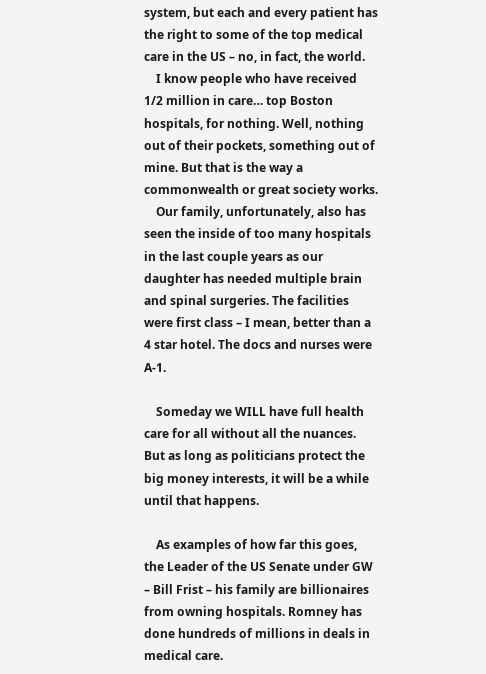system, but each and every patient has the right to some of the top medical care in the US – no, in fact, the world.
    I know people who have received 1/2 million in care… top Boston hospitals, for nothing. Well, nothing out of their pockets, something out of mine. But that is the way a commonwealth or great society works.
    Our family, unfortunately, also has seen the inside of too many hospitals in the last couple years as our daughter has needed multiple brain and spinal surgeries. The facilities were first class – I mean, better than a 4 star hotel. The docs and nurses were A-1.

    Someday we WILL have full health care for all without all the nuances. But as long as politicians protect the big money interests, it will be a while until that happens.

    As examples of how far this goes, the Leader of the US Senate under GW – Bill Frist – his family are billionaires from owning hospitals. Romney has done hundreds of millions in deals in medical care.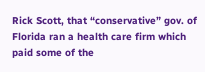Rick Scott, that “conservative” gov. of Florida ran a health care firm which paid some of the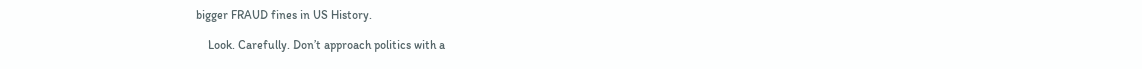bigger FRAUD fines in US History.

    Look. Carefully. Don’t approach politics with a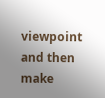viewpoint and then make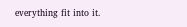everything fit into it.